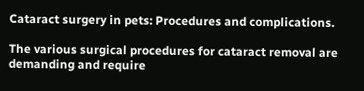Cataract surgery in pets: Procedures and complications.

The various surgical procedures for cataract removal are demanding and require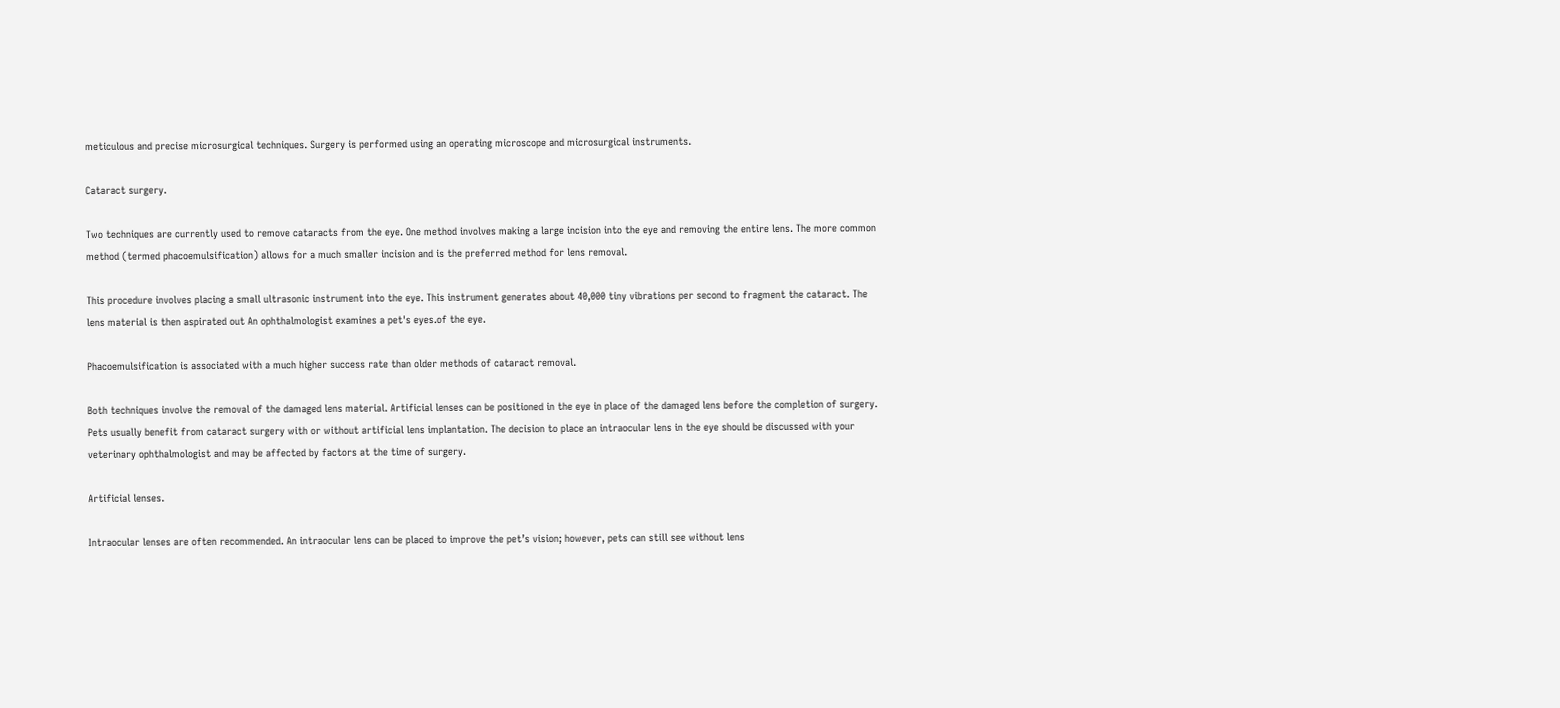meticulous and precise microsurgical techniques. Surgery is performed using an operating microscope and microsurgical instruments.

Cataract surgery.

Two techniques are currently used to remove cataracts from the eye. One method involves making a large incision into the eye and removing the entire lens. The more common method (termed phacoemulsification) allows for a much smaller incision and is the preferred method for lens removal.

This procedure involves placing a small ultrasonic instrument into the eye. This instrument generates about 40,000 tiny vibrations per second to fragment the cataract. The lens material is then aspirated out An ophthalmologist examines a pet's eyes.of the eye.

Phacoemulsification is associated with a much higher success rate than older methods of cataract removal.

Both techniques involve the removal of the damaged lens material. Artificial lenses can be positioned in the eye in place of the damaged lens before the completion of surgery. Pets usually benefit from cataract surgery with or without artificial lens implantation. The decision to place an intraocular lens in the eye should be discussed with your veterinary ophthalmologist and may be affected by factors at the time of surgery.

Artificial lenses.

Intraocular lenses are often recommended. An intraocular lens can be placed to improve the pet’s vision; however, pets can still see without lens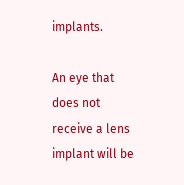implants.

An eye that does not receive a lens implant will be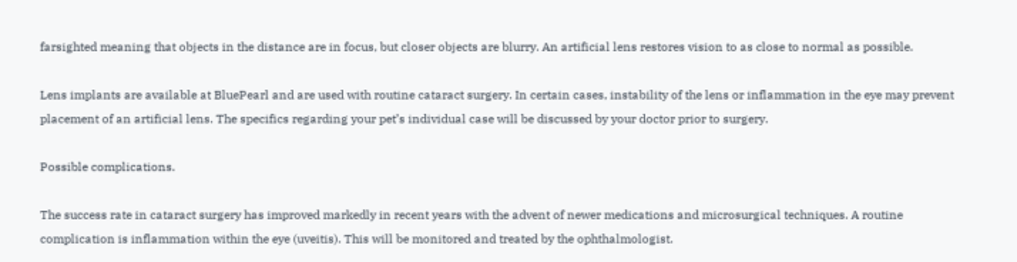farsighted meaning that objects in the distance are in focus, but closer objects are blurry. An artificial lens restores vision to as close to normal as possible.

Lens implants are available at BluePearl and are used with routine cataract surgery. In certain cases, instability of the lens or inflammation in the eye may prevent placement of an artificial lens. The specifics regarding your pet’s individual case will be discussed by your doctor prior to surgery.

Possible complications.

The success rate in cataract surgery has improved markedly in recent years with the advent of newer medications and microsurgical techniques. A routine complication is inflammation within the eye (uveitis). This will be monitored and treated by the ophthalmologist.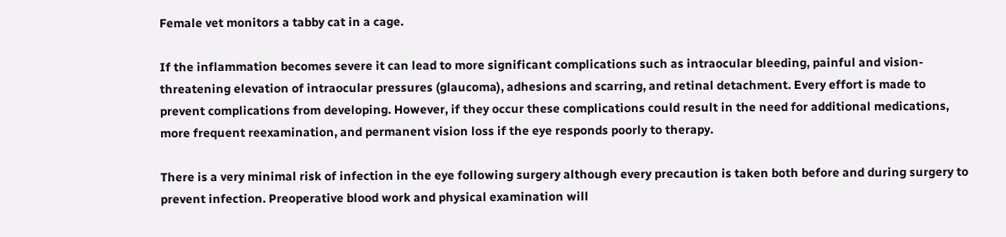Female vet monitors a tabby cat in a cage.

If the inflammation becomes severe it can lead to more significant complications such as intraocular bleeding, painful and vision-threatening elevation of intraocular pressures (glaucoma), adhesions and scarring, and retinal detachment. Every effort is made to prevent complications from developing. However, if they occur these complications could result in the need for additional medications, more frequent reexamination, and permanent vision loss if the eye responds poorly to therapy.

There is a very minimal risk of infection in the eye following surgery although every precaution is taken both before and during surgery to prevent infection. Preoperative blood work and physical examination will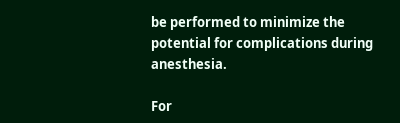be performed to minimize the potential for complications during anesthesia.

For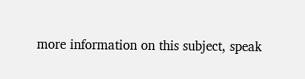more information on this subject, speak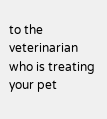to the veterinarian who is treating your pet